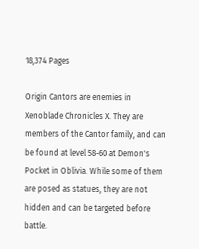18,374 Pages

Origin Cantors are enemies in Xenoblade Chronicles X. They are members of the Cantor family, and can be found at level 58-60 at Demon's Pocket in Oblivia. While some of them are posed as statues, they are not hidden and can be targeted before battle.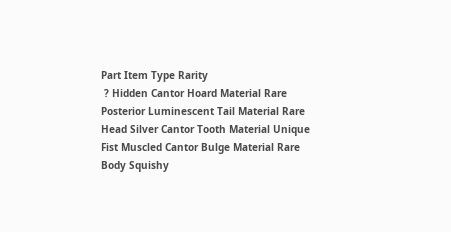Part Item Type Rarity
 ? Hidden Cantor Hoard Material Rare
Posterior Luminescent Tail Material Rare
Head Silver Cantor Tooth Material Unique
Fist Muscled Cantor Bulge Material Rare
Body Squishy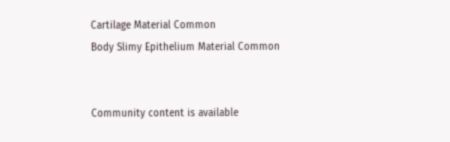Cartilage Material Common
Body Slimy Epithelium Material Common


Community content is available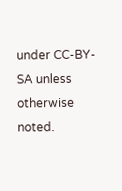under CC-BY-SA unless otherwise noted.